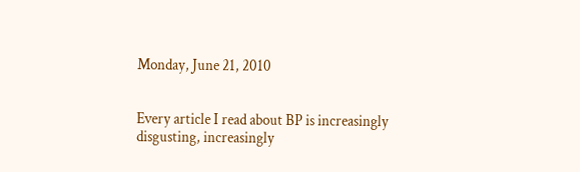Monday, June 21, 2010


Every article I read about BP is increasingly disgusting, increasingly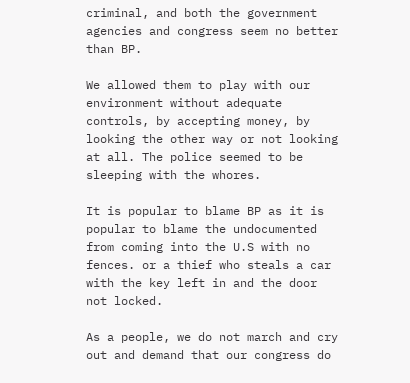criminal, and both the government agencies and congress seem no better than BP.

We allowed them to play with our environment without adequate controls, by accepting money, by looking the other way or not looking at all. The police seemed to be sleeping with the whores.

It is popular to blame BP as it is popular to blame the undocumented from coming into the U.S with no fences. or a thief who steals a car with the key left in and the door not locked.

As a people, we do not march and cry out and demand that our congress do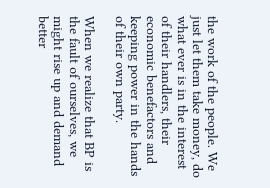the work of the people. We just let them take money, do what ever is in the interest of their handlers, their economic benefactors and keeping power in the hands of their own party.

When we realize that BP is the fault of ourselves, we might rise up and demand better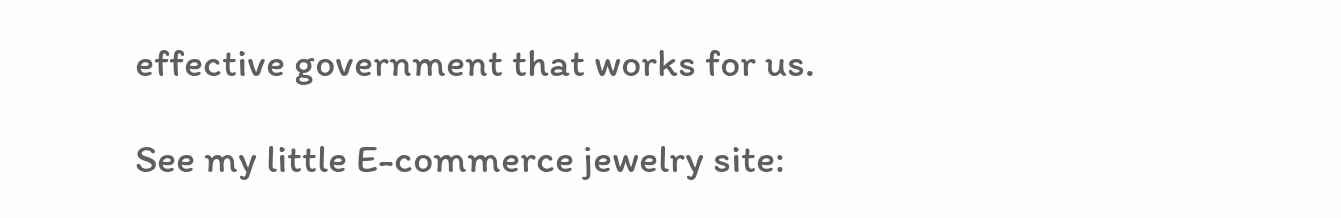effective government that works for us.

See my little E-commerce jewelry site: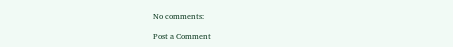No comments:

Post a Comment